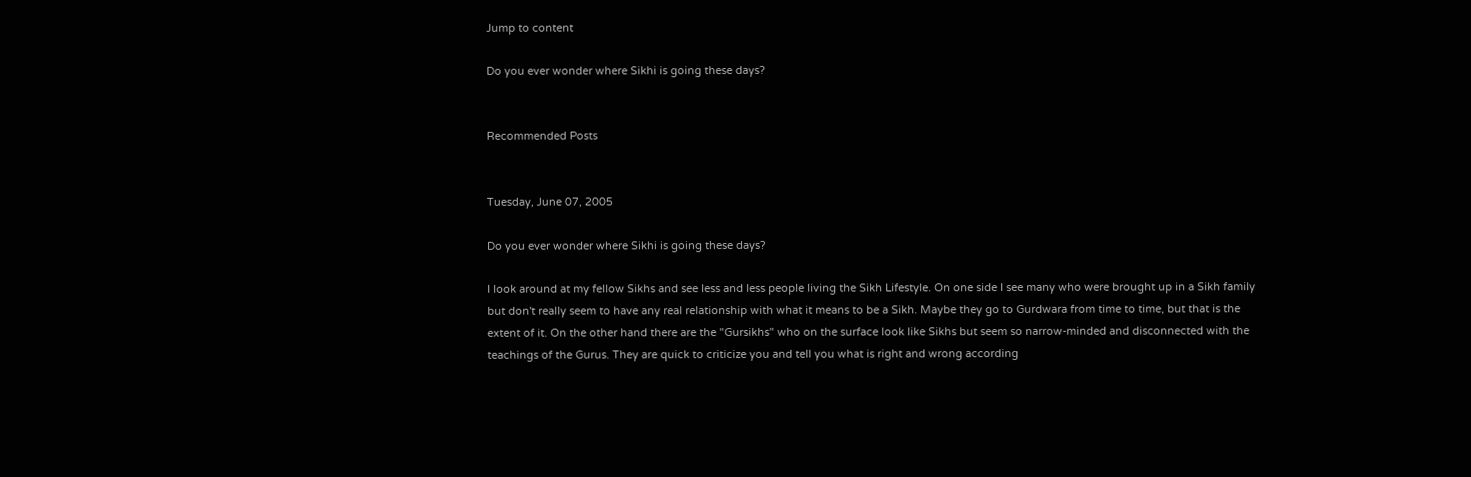Jump to content

Do you ever wonder where Sikhi is going these days?


Recommended Posts


Tuesday, June 07, 2005

Do you ever wonder where Sikhi is going these days?

I look around at my fellow Sikhs and see less and less people living the Sikh Lifestyle. On one side I see many who were brought up in a Sikh family but don't really seem to have any real relationship with what it means to be a Sikh. Maybe they go to Gurdwara from time to time, but that is the extent of it. On the other hand there are the "Gursikhs" who on the surface look like Sikhs but seem so narrow-minded and disconnected with the teachings of the Gurus. They are quick to criticize you and tell you what is right and wrong according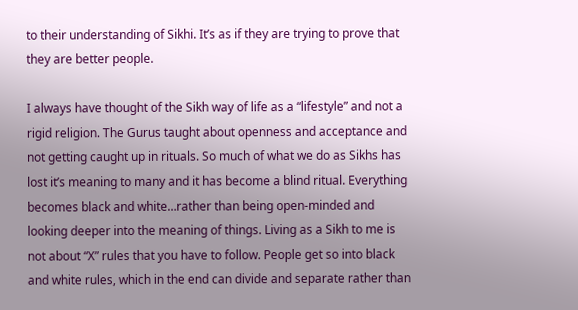to their understanding of Sikhi. It’s as if they are trying to prove that they are better people.

I always have thought of the Sikh way of life as a “lifestyle” and not a rigid religion. The Gurus taught about openness and acceptance and not getting caught up in rituals. So much of what we do as Sikhs has lost it’s meaning to many and it has become a blind ritual. Everything becomes black and white…rather than being open-minded and looking deeper into the meaning of things. Living as a Sikh to me is not about “X” rules that you have to follow. People get so into black and white rules, which in the end can divide and separate rather than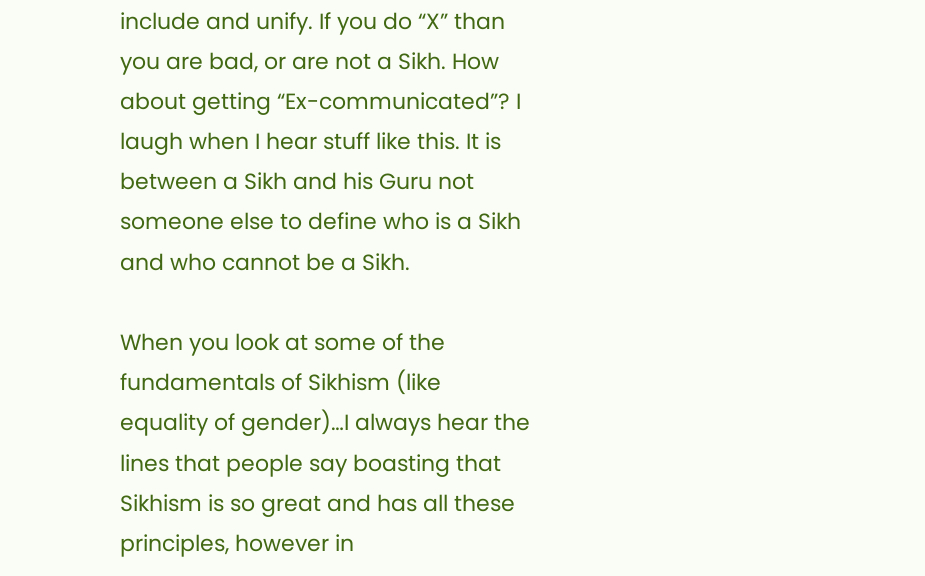include and unify. If you do “X” than you are bad, or are not a Sikh. How about getting “Ex-communicated”? I laugh when I hear stuff like this. It is between a Sikh and his Guru not someone else to define who is a Sikh and who cannot be a Sikh.

When you look at some of the fundamentals of Sikhism (like equality of gender)…I always hear the lines that people say boasting that Sikhism is so great and has all these principles, however in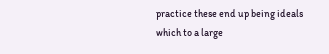practice these end up being ideals which to a large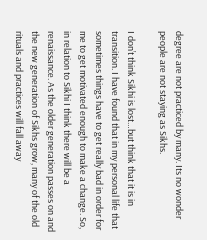degree are not practiced by many. Its no wonder people are not staying as Sikhs.

I don’t think Sikhi is lost…but think that it is in transition. I have found that in my personal life that sometimes things have to get really bad in order for me to get motivated enough to make a change. So, in relation to Sikhi I think there will be a renaissance. As the older generation passes on and the new generation of Sikhs grow, many of the old rituals and practices will fall away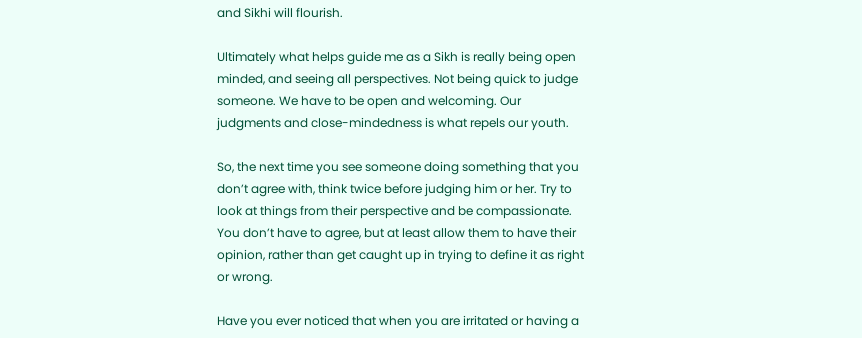and Sikhi will flourish.

Ultimately what helps guide me as a Sikh is really being open minded, and seeing all perspectives. Not being quick to judge someone. We have to be open and welcoming. Our judgments and close-mindedness is what repels our youth.

So, the next time you see someone doing something that you don’t agree with, think twice before judging him or her. Try to look at things from their perspective and be compassionate. You don’t have to agree, but at least allow them to have their opinion, rather than get caught up in trying to define it as right or wrong.

Have you ever noticed that when you are irritated or having a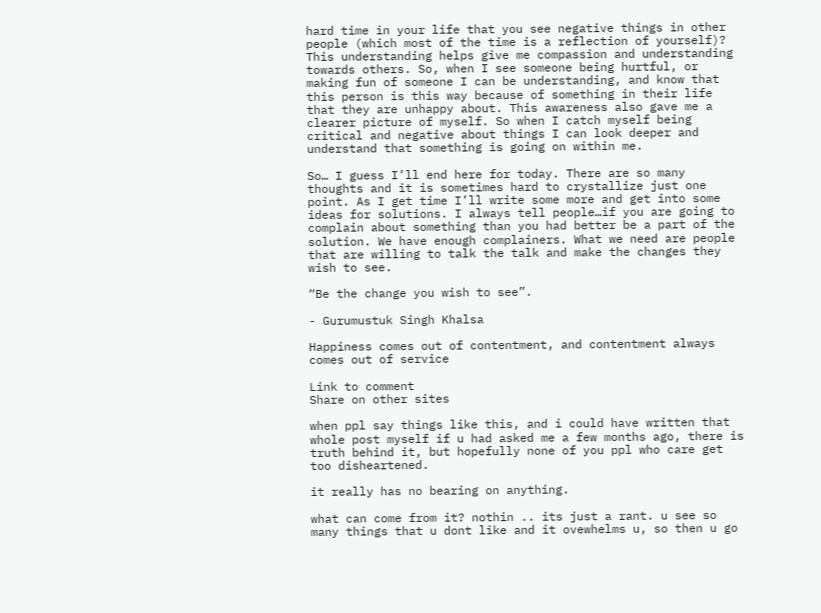hard time in your life that you see negative things in other people (which most of the time is a reflection of yourself)? This understanding helps give me compassion and understanding towards others. So, when I see someone being hurtful, or making fun of someone I can be understanding, and know that this person is this way because of something in their life that they are unhappy about. This awareness also gave me a clearer picture of myself. So when I catch myself being critical and negative about things I can look deeper and understand that something is going on within me.

So… I guess I’ll end here for today. There are so many thoughts and it is sometimes hard to crystallize just one point. As I get time I’ll write some more and get into some ideas for solutions. I always tell people…if you are going to complain about something than you had better be a part of the solution. We have enough complainers. What we need are people that are willing to talk the talk and make the changes they wish to see.

“Be the change you wish to see”.

- Gurumustuk Singh Khalsa

Happiness comes out of contentment, and contentment always comes out of service

Link to comment
Share on other sites

when ppl say things like this, and i could have written that whole post myself if u had asked me a few months ago, there is truth behind it, but hopefully none of you ppl who care get too disheartened.

it really has no bearing on anything.

what can come from it? nothin .. its just a rant. u see so many things that u dont like and it ovewhelms u, so then u go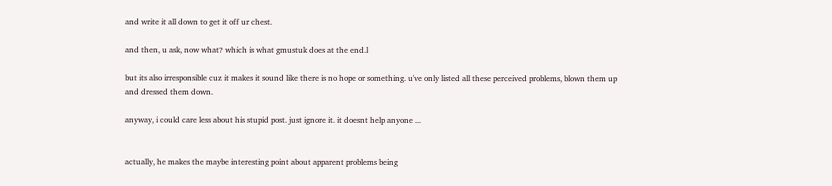and write it all down to get it off ur chest.

and then, u ask, now what? which is what gmustuk does at the end.l

but its also irresponsible cuz it makes it sound like there is no hope or something. u've only listed all these perceived problems, blown them up and dressed them down.

anyway, i could care less about his stupid post. just ignore it. it doesnt help anyone ...


actually, he makes the maybe interesting point about apparent problems being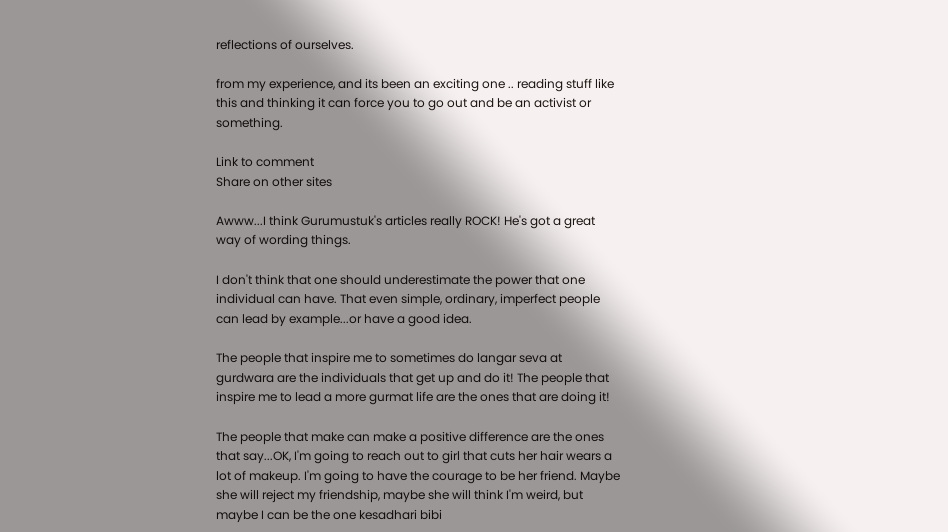reflections of ourselves.

from my experience, and its been an exciting one .. reading stuff like this and thinking it can force you to go out and be an activist or something.

Link to comment
Share on other sites

Awww...I think Gurumustuk's articles really ROCK! He's got a great way of wording things.

I don't think that one should underestimate the power that one individual can have. That even simple, ordinary, imperfect people can lead by example...or have a good idea.

The people that inspire me to sometimes do langar seva at gurdwara are the individuals that get up and do it! The people that inspire me to lead a more gurmat life are the ones that are doing it!

The people that make can make a positive difference are the ones that say...OK, I'm going to reach out to girl that cuts her hair wears a lot of makeup. I'm going to have the courage to be her friend. Maybe she will reject my friendship, maybe she will think I'm weird, but maybe I can be the one kesadhari bibi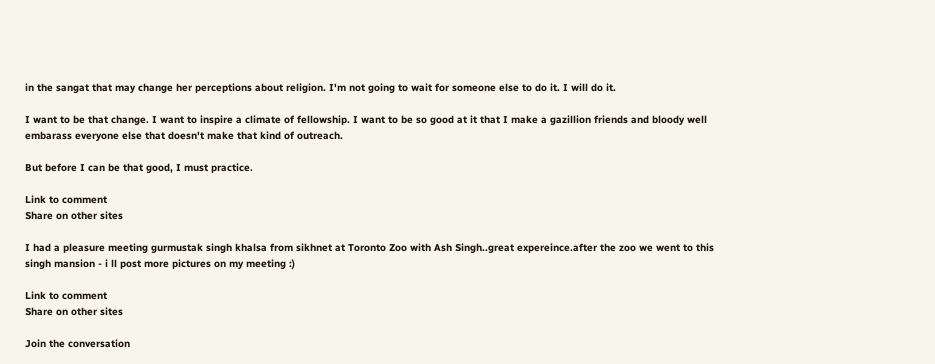in the sangat that may change her perceptions about religion. I'm not going to wait for someone else to do it. I will do it.

I want to be that change. I want to inspire a climate of fellowship. I want to be so good at it that I make a gazillion friends and bloody well embarass everyone else that doesn't make that kind of outreach.

But before I can be that good, I must practice.

Link to comment
Share on other sites

I had a pleasure meeting gurmustak singh khalsa from sikhnet at Toronto Zoo with Ash Singh..great expereince.after the zoo we went to this singh mansion - i ll post more pictures on my meeting :)

Link to comment
Share on other sites

Join the conversation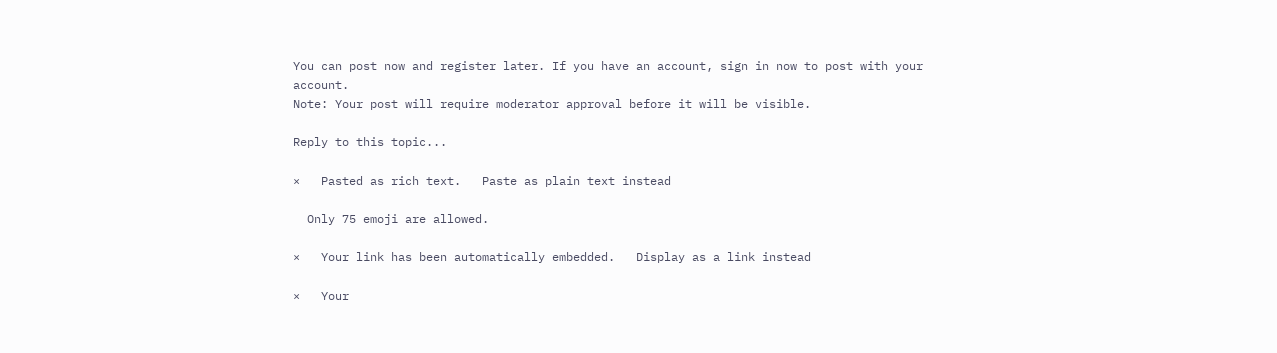You can post now and register later. If you have an account, sign in now to post with your account.
Note: Your post will require moderator approval before it will be visible.

Reply to this topic...

×   Pasted as rich text.   Paste as plain text instead

  Only 75 emoji are allowed.

×   Your link has been automatically embedded.   Display as a link instead

×   Your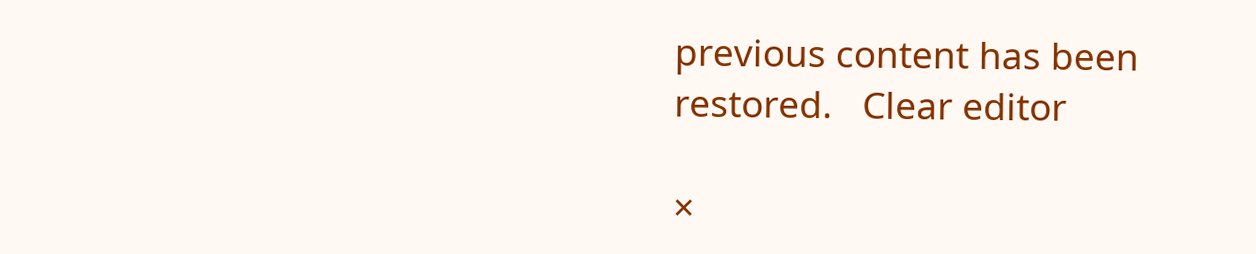previous content has been restored.   Clear editor

×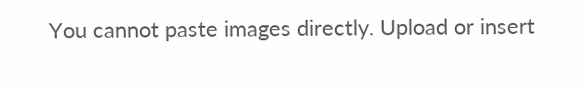You cannot paste images directly. Upload or insert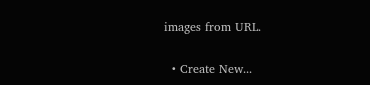images from URL.

  • Create New...